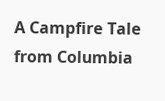A Campfire Tale from Columbia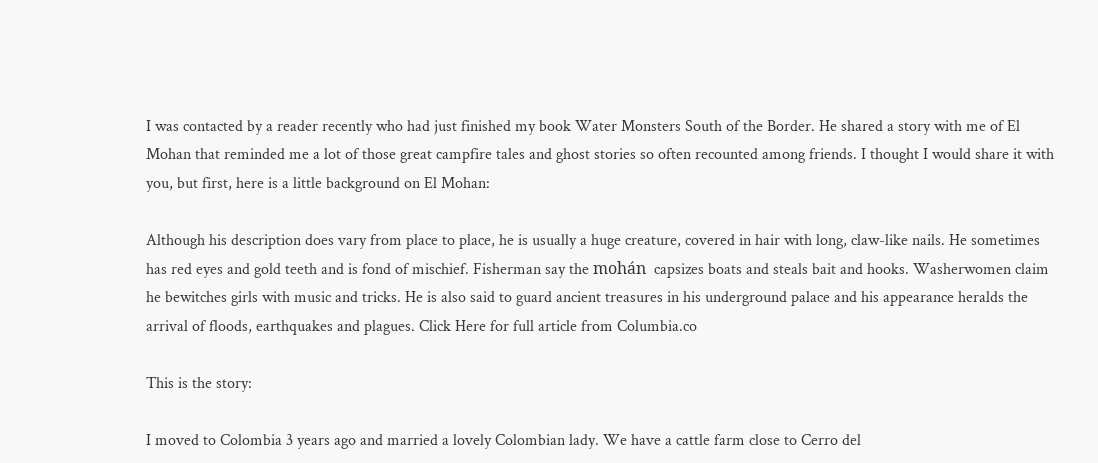I was contacted by a reader recently who had just finished my book Water Monsters South of the Border. He shared a story with me of El Mohan that reminded me a lot of those great campfire tales and ghost stories so often recounted among friends. I thought I would share it with you, but first, here is a little background on El Mohan:

Although his description does vary from place to place, he is usually a huge creature, covered in hair with long, claw-like nails. He sometimes has red eyes and gold teeth and is fond of mischief. Fisherman say the mohán  capsizes boats and steals bait and hooks. Washerwomen claim he bewitches girls with music and tricks. He is also said to guard ancient treasures in his underground palace and his appearance heralds the arrival of floods, earthquakes and plagues. Click Here for full article from Columbia.co

This is the story:

I moved to Colombia 3 years ago and married a lovely Colombian lady. We have a cattle farm close to Cerro del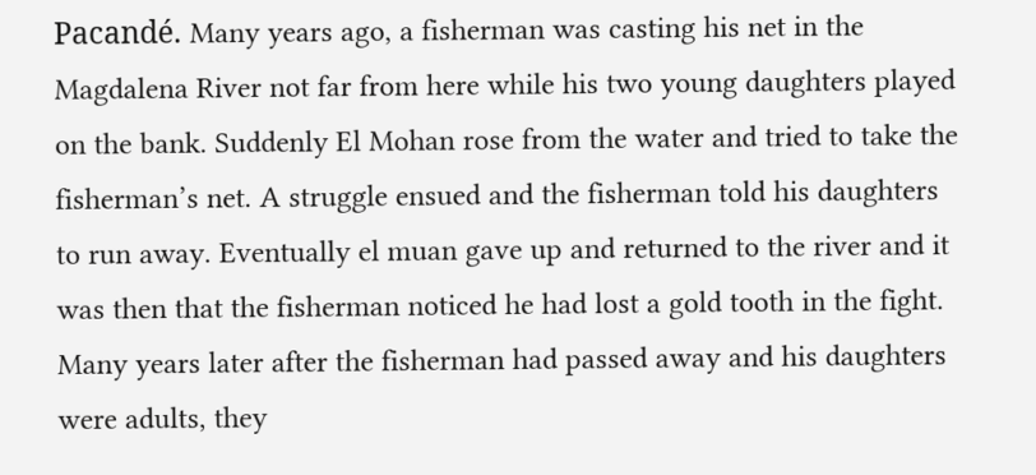Pacandé. Many years ago, a fisherman was casting his net in the Magdalena River not far from here while his two young daughters played on the bank. Suddenly El Mohan rose from the water and tried to take the fisherman’s net. A struggle ensued and the fisherman told his daughters to run away. Eventually el muan gave up and returned to the river and it was then that the fisherman noticed he had lost a gold tooth in the fight. Many years later after the fisherman had passed away and his daughters were adults, they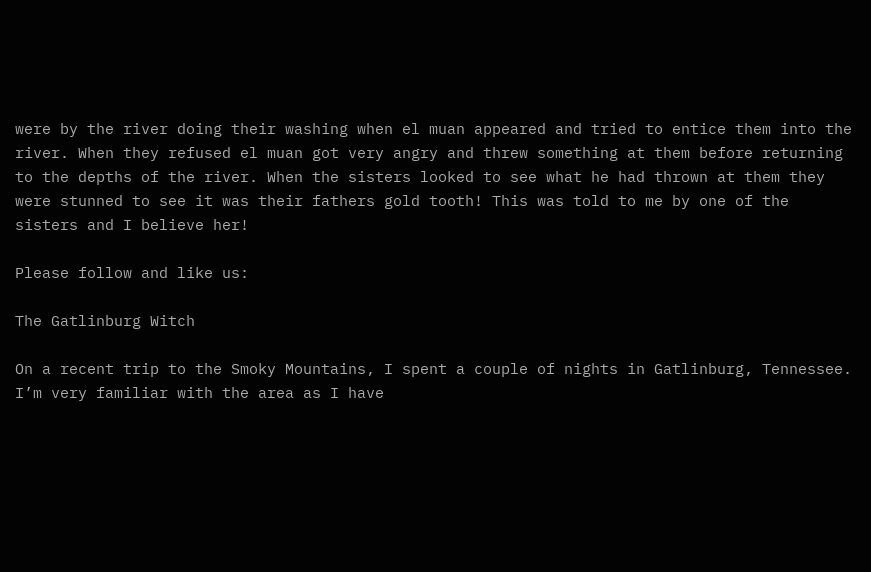were by the river doing their washing when el muan appeared and tried to entice them into the river. When they refused el muan got very angry and threw something at them before returning to the depths of the river. When the sisters looked to see what he had thrown at them they were stunned to see it was their fathers gold tooth! This was told to me by one of the sisters and I believe her!

Please follow and like us:

The Gatlinburg Witch

On a recent trip to the Smoky Mountains, I spent a couple of nights in Gatlinburg, Tennessee. I’m very familiar with the area as I have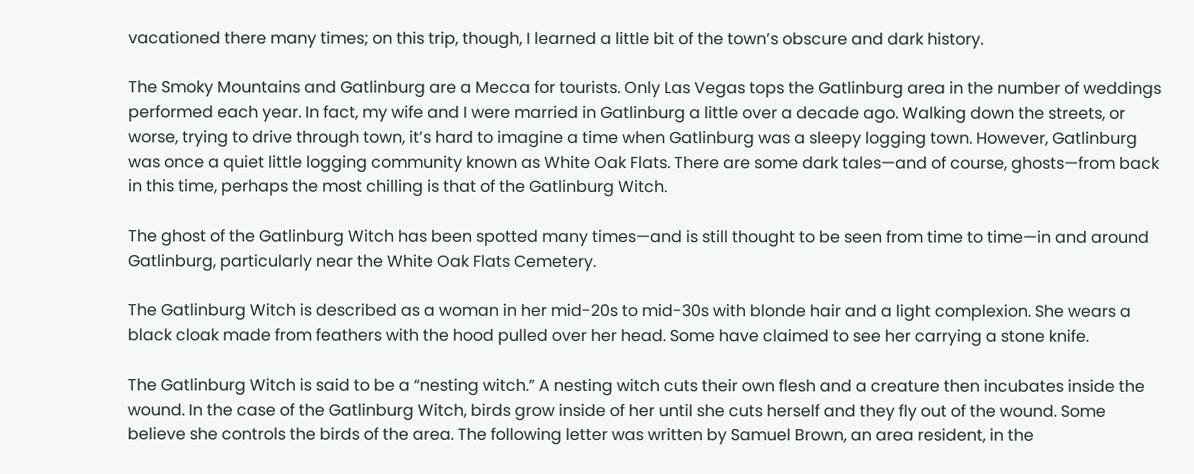vacationed there many times; on this trip, though, I learned a little bit of the town’s obscure and dark history.

The Smoky Mountains and Gatlinburg are a Mecca for tourists. Only Las Vegas tops the Gatlinburg area in the number of weddings performed each year. In fact, my wife and I were married in Gatlinburg a little over a decade ago. Walking down the streets, or worse, trying to drive through town, it’s hard to imagine a time when Gatlinburg was a sleepy logging town. However, Gatlinburg was once a quiet little logging community known as White Oak Flats. There are some dark tales—and of course, ghosts—from back in this time, perhaps the most chilling is that of the Gatlinburg Witch.

The ghost of the Gatlinburg Witch has been spotted many times—and is still thought to be seen from time to time—in and around Gatlinburg, particularly near the White Oak Flats Cemetery.

The Gatlinburg Witch is described as a woman in her mid-20s to mid-30s with blonde hair and a light complexion. She wears a black cloak made from feathers with the hood pulled over her head. Some have claimed to see her carrying a stone knife.

The Gatlinburg Witch is said to be a “nesting witch.” A nesting witch cuts their own flesh and a creature then incubates inside the wound. In the case of the Gatlinburg Witch, birds grow inside of her until she cuts herself and they fly out of the wound. Some believe she controls the birds of the area. The following letter was written by Samuel Brown, an area resident, in the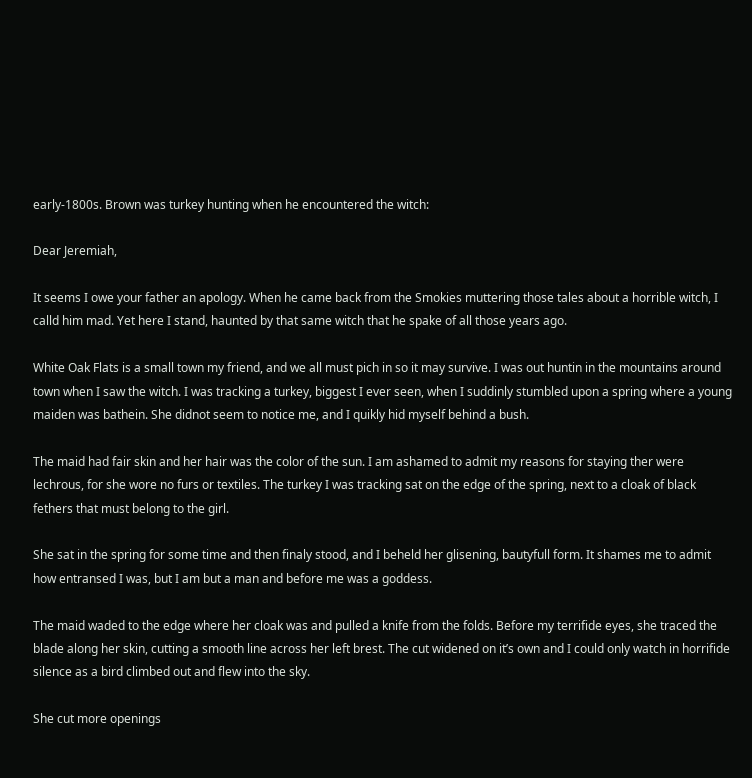early-1800s. Brown was turkey hunting when he encountered the witch:

Dear Jeremiah,

It seems I owe your father an apology. When he came back from the Smokies muttering those tales about a horrible witch, I calld him mad. Yet here I stand, haunted by that same witch that he spake of all those years ago.

White Oak Flats is a small town my friend, and we all must pich in so it may survive. I was out huntin in the mountains around town when I saw the witch. I was tracking a turkey, biggest I ever seen, when I suddinly stumbled upon a spring where a young maiden was bathein. She didnot seem to notice me, and I quikly hid myself behind a bush.

The maid had fair skin and her hair was the color of the sun. I am ashamed to admit my reasons for staying ther were lechrous, for she wore no furs or textiles. The turkey I was tracking sat on the edge of the spring, next to a cloak of black fethers that must belong to the girl.

She sat in the spring for some time and then finaly stood, and I beheld her glisening, bautyfull form. It shames me to admit how entransed I was, but I am but a man and before me was a goddess.

The maid waded to the edge where her cloak was and pulled a knife from the folds. Before my terrifide eyes, she traced the blade along her skin, cutting a smooth line across her left brest. The cut widened on it’s own and I could only watch in horrifide silence as a bird climbed out and flew into the sky.

She cut more openings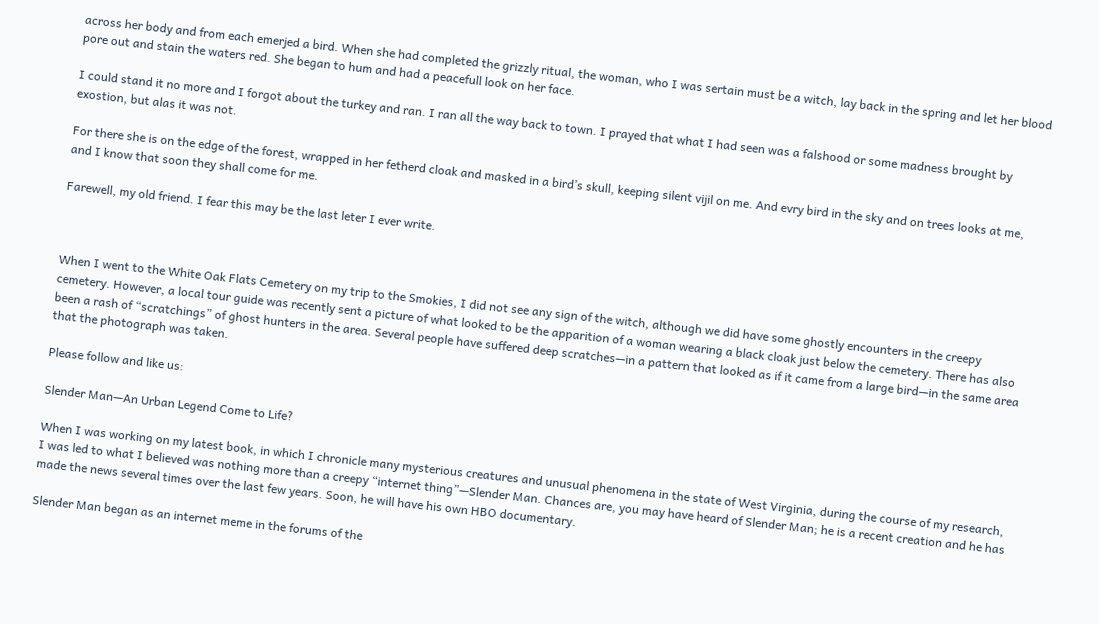across her body and from each emerjed a bird. When she had completed the grizzly ritual, the woman, who I was sertain must be a witch, lay back in the spring and let her blood pore out and stain the waters red. She began to hum and had a peacefull look on her face.

I could stand it no more and I forgot about the turkey and ran. I ran all the way back to town. I prayed that what I had seen was a falshood or some madness brought by exostion, but alas it was not.

For there she is on the edge of the forest, wrapped in her fetherd cloak and masked in a bird’s skull, keeping silent vijil on me. And evry bird in the sky and on trees looks at me, and I know that soon they shall come for me.

Farewell, my old friend. I fear this may be the last leter I ever write.



When I went to the White Oak Flats Cemetery on my trip to the Smokies, I did not see any sign of the witch, although we did have some ghostly encounters in the creepy cemetery. However, a local tour guide was recently sent a picture of what looked to be the apparition of a woman wearing a black cloak just below the cemetery. There has also been a rash of “scratchings” of ghost hunters in the area. Several people have suffered deep scratches—in a pattern that looked as if it came from a large bird—in the same area that the photograph was taken.

Please follow and like us:

Slender Man—An Urban Legend Come to Life?

When I was working on my latest book, in which I chronicle many mysterious creatures and unusual phenomena in the state of West Virginia, during the course of my research, I was led to what I believed was nothing more than a creepy “internet thing”—Slender Man. Chances are, you may have heard of Slender Man; he is a recent creation and he has made the news several times over the last few years. Soon, he will have his own HBO documentary.

Slender Man began as an internet meme in the forums of the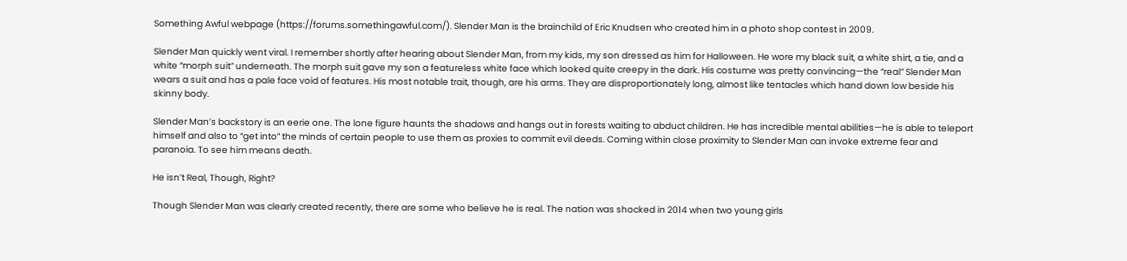Something Awful webpage (https://forums.somethingawful.com/). Slender Man is the brainchild of Eric Knudsen who created him in a photo shop contest in 2009.

Slender Man quickly went viral. I remember shortly after hearing about Slender Man, from my kids, my son dressed as him for Halloween. He wore my black suit, a white shirt, a tie, and a white “morph suit” underneath. The morph suit gave my son a featureless white face which looked quite creepy in the dark. His costume was pretty convincing—the “real” Slender Man wears a suit and has a pale face void of features. His most notable trait, though, are his arms. They are disproportionately long, almost like tentacles which hand down low beside his skinny body.

Slender Man’s backstory is an eerie one. The lone figure haunts the shadows and hangs out in forests waiting to abduct children. He has incredible mental abilities—he is able to teleport himself and also to “get into” the minds of certain people to use them as proxies to commit evil deeds. Coming within close proximity to Slender Man can invoke extreme fear and paranoia. To see him means death.

He isn’t Real, Though, Right?

Though Slender Man was clearly created recently, there are some who believe he is real. The nation was shocked in 2014 when two young girls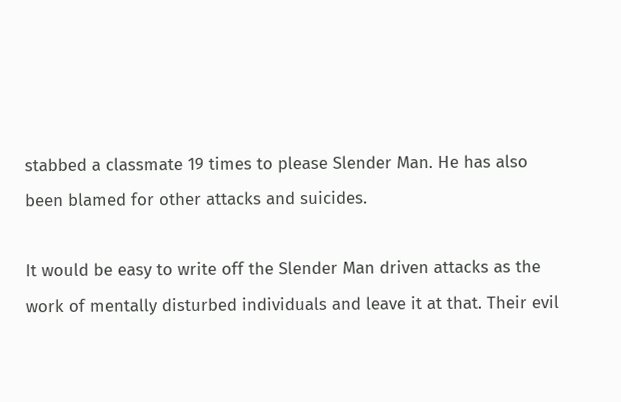stabbed a classmate 19 times to please Slender Man. He has also been blamed for other attacks and suicides.

It would be easy to write off the Slender Man driven attacks as the work of mentally disturbed individuals and leave it at that. Their evil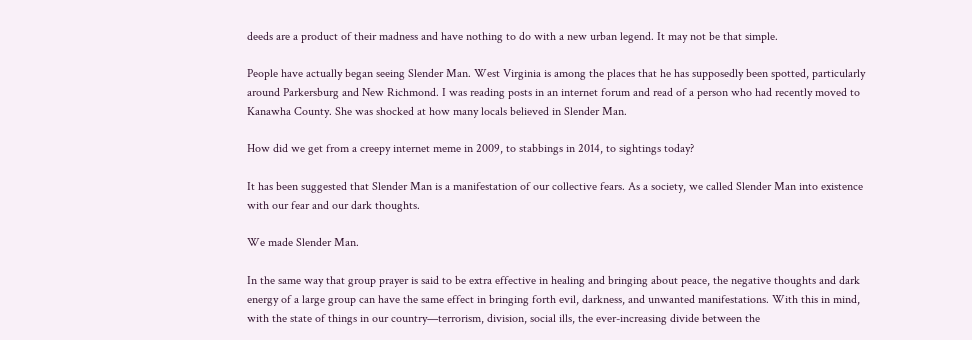deeds are a product of their madness and have nothing to do with a new urban legend. It may not be that simple.

People have actually began seeing Slender Man. West Virginia is among the places that he has supposedly been spotted, particularly around Parkersburg and New Richmond. I was reading posts in an internet forum and read of a person who had recently moved to Kanawha County. She was shocked at how many locals believed in Slender Man.

How did we get from a creepy internet meme in 2009, to stabbings in 2014, to sightings today?

It has been suggested that Slender Man is a manifestation of our collective fears. As a society, we called Slender Man into existence with our fear and our dark thoughts.

We made Slender Man.

In the same way that group prayer is said to be extra effective in healing and bringing about peace, the negative thoughts and dark energy of a large group can have the same effect in bringing forth evil, darkness, and unwanted manifestations. With this in mind, with the state of things in our country—terrorism, division, social ills, the ever-increasing divide between the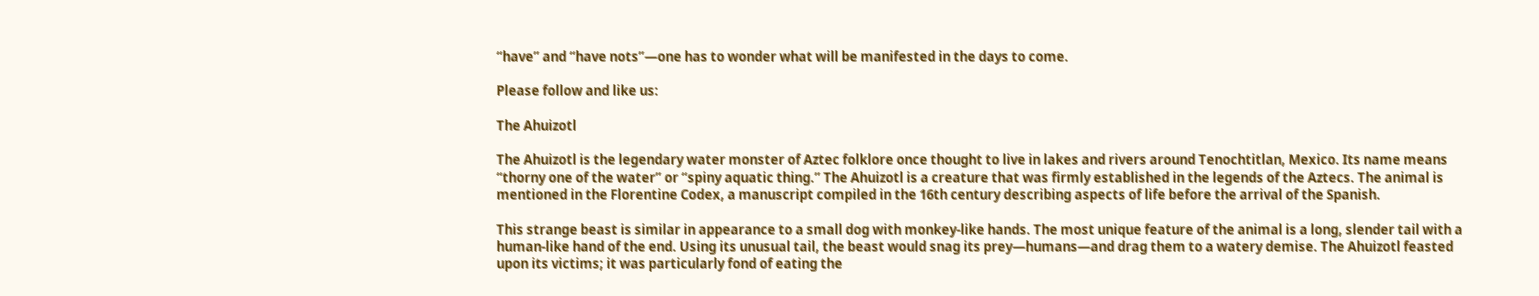“have” and “have nots”—one has to wonder what will be manifested in the days to come.

Please follow and like us:

The Ahuizotl

The Ahuizotl is the legendary water monster of Aztec folklore once thought to live in lakes and rivers around Tenochtitlan, Mexico. Its name means “thorny one of the water” or “spiny aquatic thing.” The Ahuizotl is a creature that was firmly established in the legends of the Aztecs. The animal is mentioned in the Florentine Codex, a manuscript compiled in the 16th century describing aspects of life before the arrival of the Spanish.

This strange beast is similar in appearance to a small dog with monkey-like hands. The most unique feature of the animal is a long, slender tail with a human-like hand of the end. Using its unusual tail, the beast would snag its prey—humans—and drag them to a watery demise. The Ahuizotl feasted upon its victims; it was particularly fond of eating the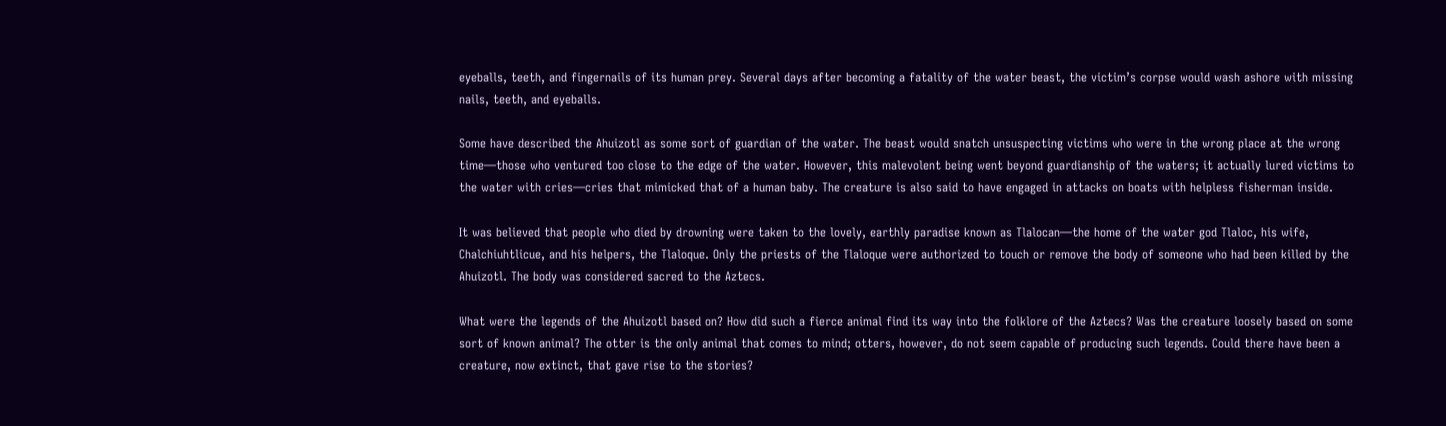eyeballs, teeth, and fingernails of its human prey. Several days after becoming a fatality of the water beast, the victim’s corpse would wash ashore with missing nails, teeth, and eyeballs.

Some have described the Ahuizotl as some sort of guardian of the water. The beast would snatch unsuspecting victims who were in the wrong place at the wrong time—those who ventured too close to the edge of the water. However, this malevolent being went beyond guardianship of the waters; it actually lured victims to the water with cries—cries that mimicked that of a human baby. The creature is also said to have engaged in attacks on boats with helpless fisherman inside.

It was believed that people who died by drowning were taken to the lovely, earthly paradise known as Tlalocan—the home of the water god Tlaloc, his wife, Chalchiuhtlicue, and his helpers, the Tlaloque. Only the priests of the Tlaloque were authorized to touch or remove the body of someone who had been killed by the Ahuizotl. The body was considered sacred to the Aztecs.

What were the legends of the Ahuizotl based on? How did such a fierce animal find its way into the folklore of the Aztecs? Was the creature loosely based on some sort of known animal? The otter is the only animal that comes to mind; otters, however, do not seem capable of producing such legends. Could there have been a creature, now extinct, that gave rise to the stories?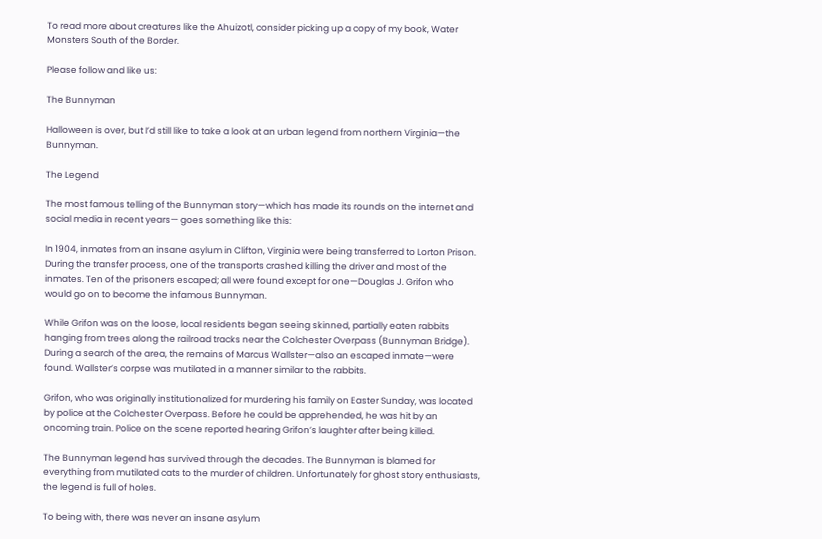To read more about creatures like the Ahuizotl, consider picking up a copy of my book, Water Monsters South of the Border.

Please follow and like us:

The Bunnyman

Halloween is over, but I’d still like to take a look at an urban legend from northern Virginia—the Bunnyman.

The Legend

The most famous telling of the Bunnyman story—which has made its rounds on the internet and social media in recent years— goes something like this:

In 1904, inmates from an insane asylum in Clifton, Virginia were being transferred to Lorton Prison. During the transfer process, one of the transports crashed killing the driver and most of the inmates. Ten of the prisoners escaped; all were found except for one—Douglas J. Grifon who would go on to become the infamous Bunnyman.

While Grifon was on the loose, local residents began seeing skinned, partially eaten rabbits hanging from trees along the railroad tracks near the Colchester Overpass (Bunnyman Bridge). During a search of the area, the remains of Marcus Wallster—also an escaped inmate—were found. Wallster’s corpse was mutilated in a manner similar to the rabbits.

Grifon, who was originally institutionalized for murdering his family on Easter Sunday, was located by police at the Colchester Overpass. Before he could be apprehended, he was hit by an oncoming train. Police on the scene reported hearing Grifon’s laughter after being killed.

The Bunnyman legend has survived through the decades. The Bunnyman is blamed for everything from mutilated cats to the murder of children. Unfortunately for ghost story enthusiasts, the legend is full of holes.

To being with, there was never an insane asylum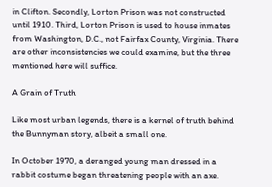in Clifton. Secondly, Lorton Prison was not constructed until 1910. Third, Lorton Prison is used to house inmates from Washington, D.C., not Fairfax County, Virginia. There are other inconsistencies we could examine, but the three mentioned here will suffice.

A Grain of Truth

Like most urban legends, there is a kernel of truth behind the Bunnyman story, albeit a small one.

In October 1970, a deranged young man dressed in a rabbit costume began threatening people with an axe.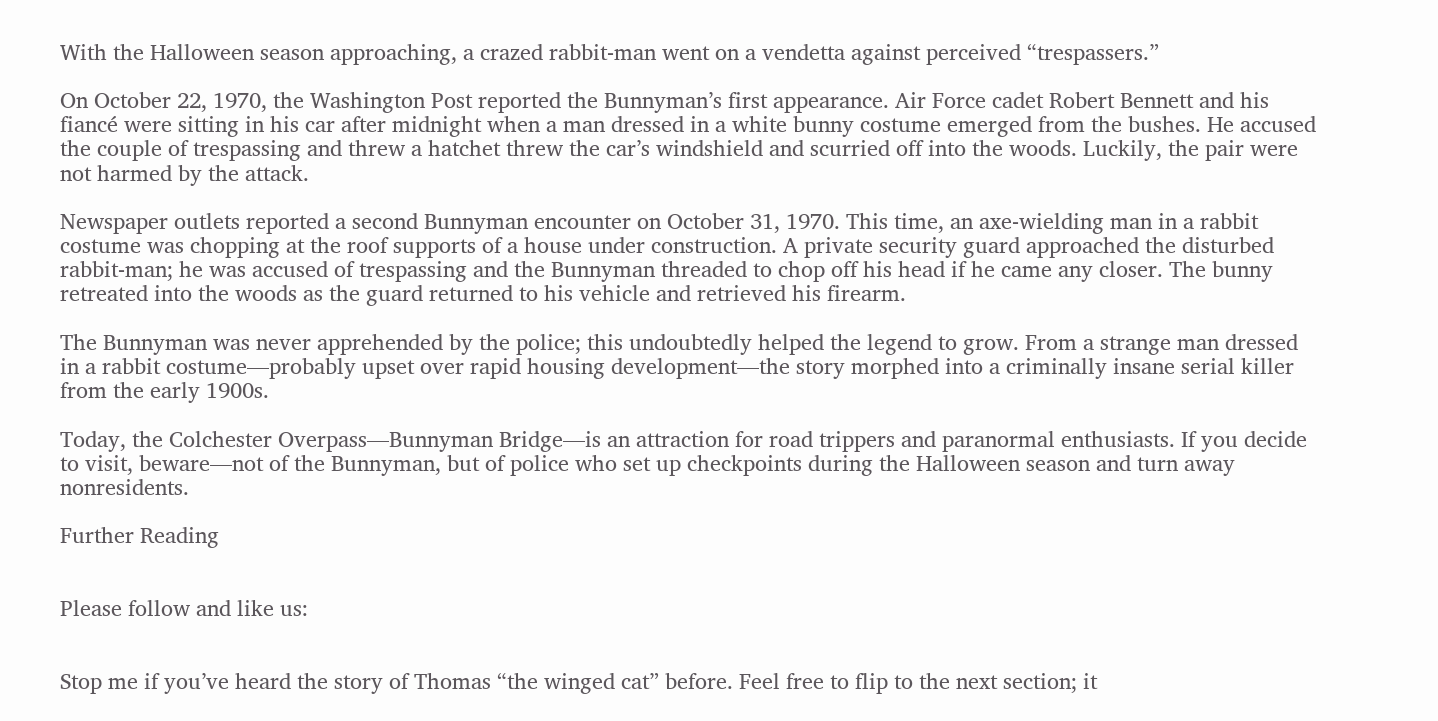With the Halloween season approaching, a crazed rabbit-man went on a vendetta against perceived “trespassers.”

On October 22, 1970, the Washington Post reported the Bunnyman’s first appearance. Air Force cadet Robert Bennett and his fiancé were sitting in his car after midnight when a man dressed in a white bunny costume emerged from the bushes. He accused the couple of trespassing and threw a hatchet threw the car’s windshield and scurried off into the woods. Luckily, the pair were not harmed by the attack.

Newspaper outlets reported a second Bunnyman encounter on October 31, 1970. This time, an axe-wielding man in a rabbit costume was chopping at the roof supports of a house under construction. A private security guard approached the disturbed rabbit-man; he was accused of trespassing and the Bunnyman threaded to chop off his head if he came any closer. The bunny retreated into the woods as the guard returned to his vehicle and retrieved his firearm.

The Bunnyman was never apprehended by the police; this undoubtedly helped the legend to grow. From a strange man dressed in a rabbit costume—probably upset over rapid housing development—the story morphed into a criminally insane serial killer from the early 1900s.

Today, the Colchester Overpass—Bunnyman Bridge—is an attraction for road trippers and paranormal enthusiasts. If you decide to visit, beware—not of the Bunnyman, but of police who set up checkpoints during the Halloween season and turn away nonresidents.

Further Reading


Please follow and like us:


Stop me if you’ve heard the story of Thomas “the winged cat” before. Feel free to flip to the next section; it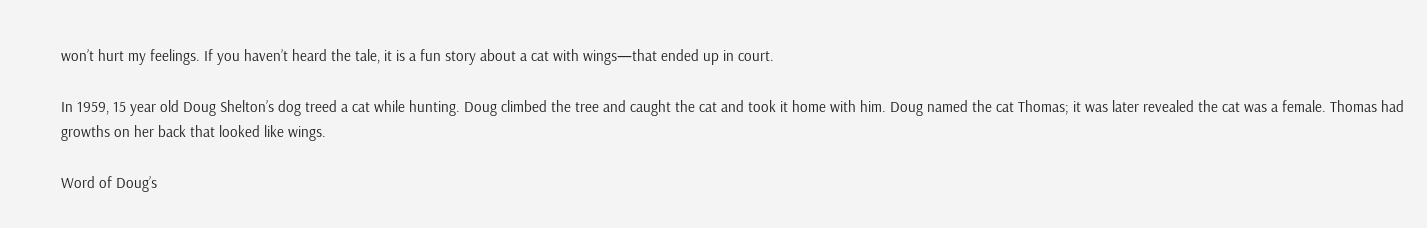won’t hurt my feelings. If you haven’t heard the tale, it is a fun story about a cat with wings—that ended up in court.

In 1959, 15 year old Doug Shelton’s dog treed a cat while hunting. Doug climbed the tree and caught the cat and took it home with him. Doug named the cat Thomas; it was later revealed the cat was a female. Thomas had growths on her back that looked like wings.

Word of Doug’s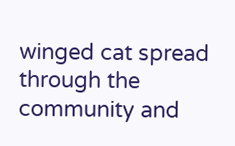winged cat spread through the community and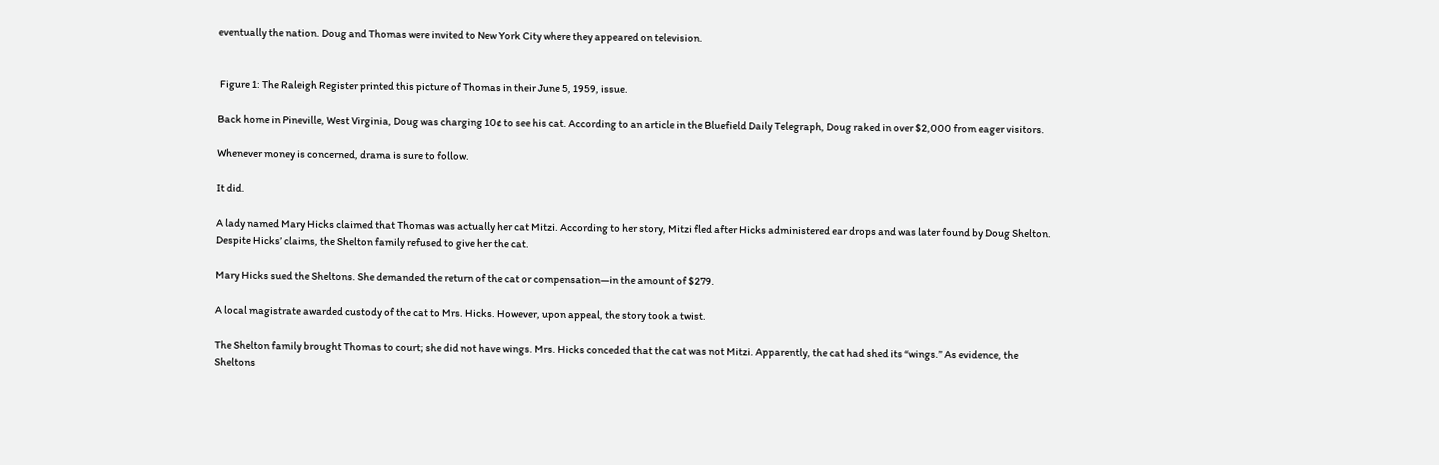eventually the nation. Doug and Thomas were invited to New York City where they appeared on television.


 Figure 1: The Raleigh Register printed this picture of Thomas in their June 5, 1959, issue.

Back home in Pineville, West Virginia, Doug was charging 10¢ to see his cat. According to an article in the Bluefield Daily Telegraph, Doug raked in over $2,000 from eager visitors.

Whenever money is concerned, drama is sure to follow.

It did.

A lady named Mary Hicks claimed that Thomas was actually her cat Mitzi. According to her story, Mitzi fled after Hicks administered ear drops and was later found by Doug Shelton. Despite Hicks’ claims, the Shelton family refused to give her the cat.

Mary Hicks sued the Sheltons. She demanded the return of the cat or compensation—in the amount of $279.

A local magistrate awarded custody of the cat to Mrs. Hicks. However, upon appeal, the story took a twist.

The Shelton family brought Thomas to court; she did not have wings. Mrs. Hicks conceded that the cat was not Mitzi. Apparently, the cat had shed its “wings.” As evidence, the Sheltons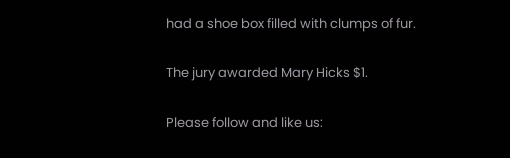had a shoe box filled with clumps of fur.

The jury awarded Mary Hicks $1.

Please follow and like us: